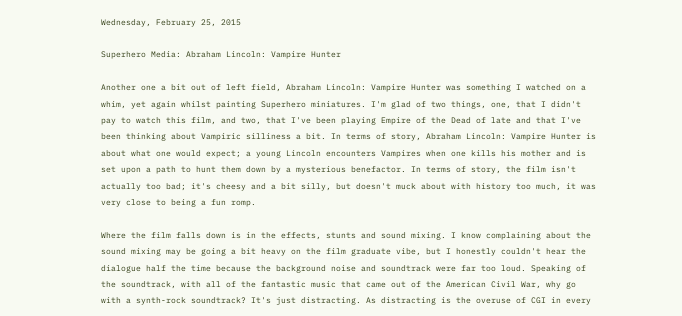Wednesday, February 25, 2015

Superhero Media: Abraham Lincoln: Vampire Hunter

Another one a bit out of left field, Abraham Lincoln: Vampire Hunter was something I watched on a whim, yet again whilst painting Superhero miniatures. I'm glad of two things, one, that I didn't pay to watch this film, and two, that I've been playing Empire of the Dead of late and that I've been thinking about Vampiric silliness a bit. In terms of story, Abraham Lincoln: Vampire Hunter is about what one would expect; a young Lincoln encounters Vampires when one kills his mother and is set upon a path to hunt them down by a mysterious benefactor. In terms of story, the film isn't actually too bad; it's cheesy and a bit silly, but doesn't muck about with history too much, it was very close to being a fun romp.

Where the film falls down is in the effects, stunts and sound mixing. I know complaining about the sound mixing may be going a bit heavy on the film graduate vibe, but I honestly couldn't hear the dialogue half the time because the background noise and soundtrack were far too loud. Speaking of the soundtrack, with all of the fantastic music that came out of the American Civil War, why go with a synth-rock soundtrack? It's just distracting. As distracting is the overuse of CGI in every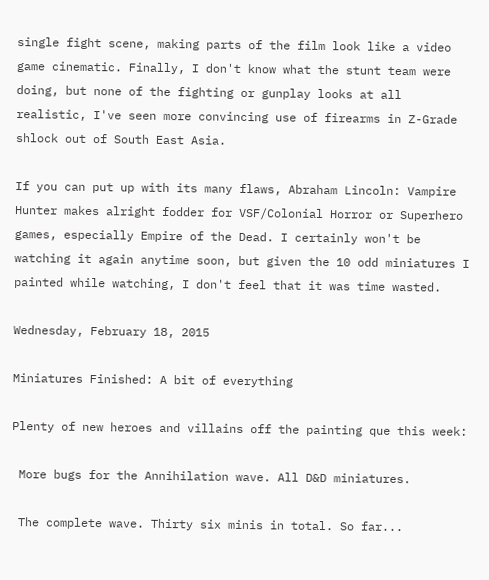single fight scene, making parts of the film look like a video game cinematic. Finally, I don't know what the stunt team were doing, but none of the fighting or gunplay looks at all realistic, I've seen more convincing use of firearms in Z-Grade shlock out of South East Asia.

If you can put up with its many flaws, Abraham Lincoln: Vampire Hunter makes alright fodder for VSF/Colonial Horror or Superhero games, especially Empire of the Dead. I certainly won't be watching it again anytime soon, but given the 10 odd miniatures I painted while watching, I don't feel that it was time wasted.

Wednesday, February 18, 2015

Miniatures Finished: A bit of everything

Plenty of new heroes and villains off the painting que this week:

 More bugs for the Annihilation wave. All D&D miniatures.

 The complete wave. Thirty six minis in total. So far...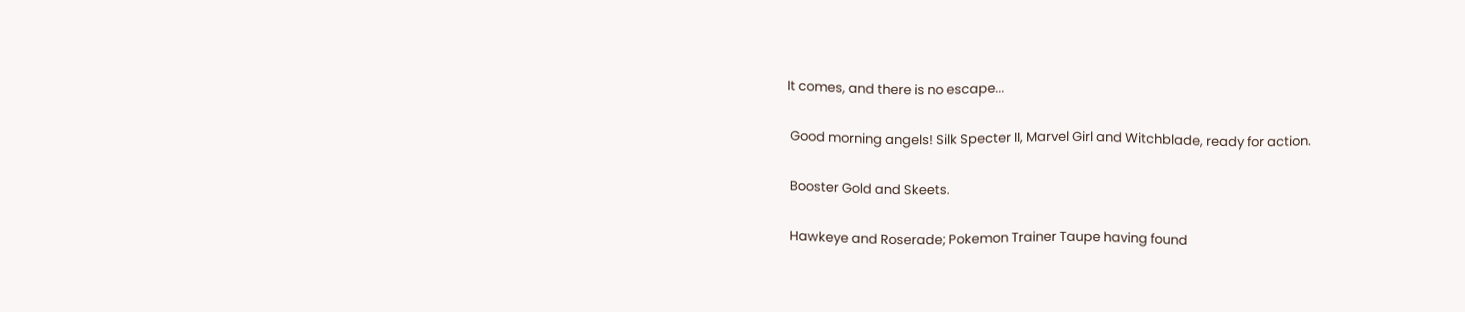It comes, and there is no escape...

 Good morning angels! Silk Specter II, Marvel Girl and Witchblade, ready for action.

 Booster Gold and Skeets.

 Hawkeye and Roserade; Pokemon Trainer Taupe having found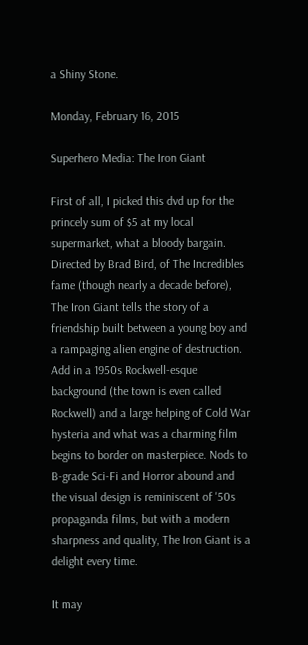a Shiny Stone.

Monday, February 16, 2015

Superhero Media: The Iron Giant

First of all, I picked this dvd up for the princely sum of $5 at my local supermarket, what a bloody bargain. Directed by Brad Bird, of The Incredibles fame (though nearly a decade before), The Iron Giant tells the story of a friendship built between a young boy and a rampaging alien engine of destruction. Add in a 1950s Rockwell-esque background (the town is even called Rockwell) and a large helping of Cold War hysteria and what was a charming film begins to border on masterpiece. Nods to B-grade Sci-Fi and Horror abound and the visual design is reminiscent of '50s propaganda films, but with a modern sharpness and quality, The Iron Giant is a delight every time.

It may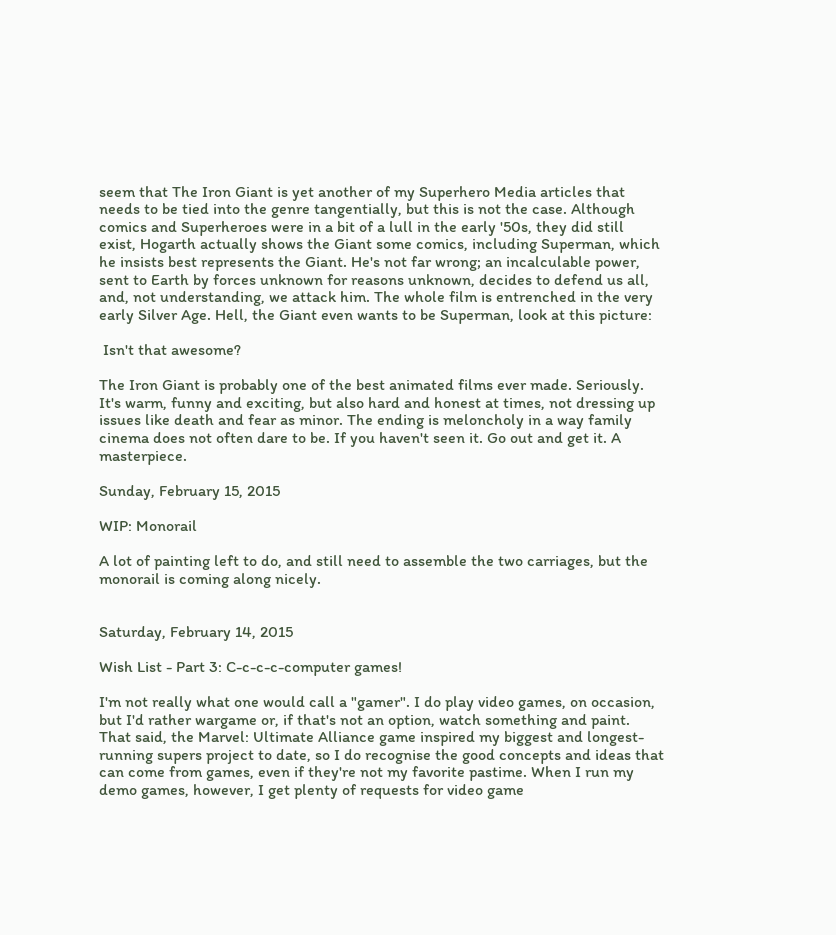seem that The Iron Giant is yet another of my Superhero Media articles that needs to be tied into the genre tangentially, but this is not the case. Although comics and Superheroes were in a bit of a lull in the early '50s, they did still exist, Hogarth actually shows the Giant some comics, including Superman, which he insists best represents the Giant. He's not far wrong; an incalculable power, sent to Earth by forces unknown for reasons unknown, decides to defend us all, and, not understanding, we attack him. The whole film is entrenched in the very early Silver Age. Hell, the Giant even wants to be Superman, look at this picture:

 Isn't that awesome?

The Iron Giant is probably one of the best animated films ever made. Seriously. It's warm, funny and exciting, but also hard and honest at times, not dressing up issues like death and fear as minor. The ending is meloncholy in a way family cinema does not often dare to be. If you haven't seen it. Go out and get it. A masterpiece.

Sunday, February 15, 2015

WIP: Monorail

A lot of painting left to do, and still need to assemble the two carriages, but the monorail is coming along nicely.


Saturday, February 14, 2015

Wish List - Part 3: C-c-c-c-computer games!

I'm not really what one would call a "gamer". I do play video games, on occasion, but I'd rather wargame or, if that's not an option, watch something and paint. That said, the Marvel: Ultimate Alliance game inspired my biggest and longest-running supers project to date, so I do recognise the good concepts and ideas that can come from games, even if they're not my favorite pastime. When I run my demo games, however, I get plenty of requests for video game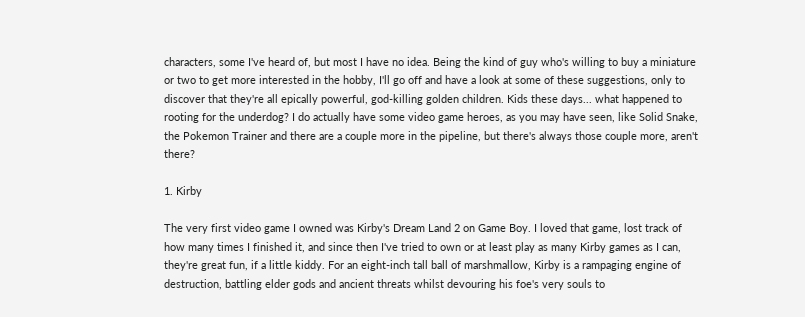characters, some I've heard of, but most I have no idea. Being the kind of guy who's willing to buy a miniature or two to get more interested in the hobby, I'll go off and have a look at some of these suggestions, only to discover that they're all epically powerful, god-killing golden children. Kids these days... what happened to rooting for the underdog? I do actually have some video game heroes, as you may have seen, like Solid Snake, the Pokemon Trainer and there are a couple more in the pipeline, but there's always those couple more, aren't there?

1. Kirby

The very first video game I owned was Kirby's Dream Land 2 on Game Boy. I loved that game, lost track of how many times I finished it, and since then I've tried to own or at least play as many Kirby games as I can, they're great fun, if a little kiddy. For an eight-inch tall ball of marshmallow, Kirby is a rampaging engine of destruction, battling elder gods and ancient threats whilst devouring his foe's very souls to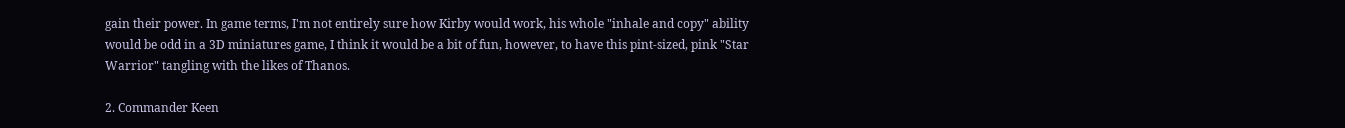gain their power. In game terms, I'm not entirely sure how Kirby would work, his whole "inhale and copy" ability would be odd in a 3D miniatures game, I think it would be a bit of fun, however, to have this pint-sized, pink "Star Warrior" tangling with the likes of Thanos.

2. Commander Keen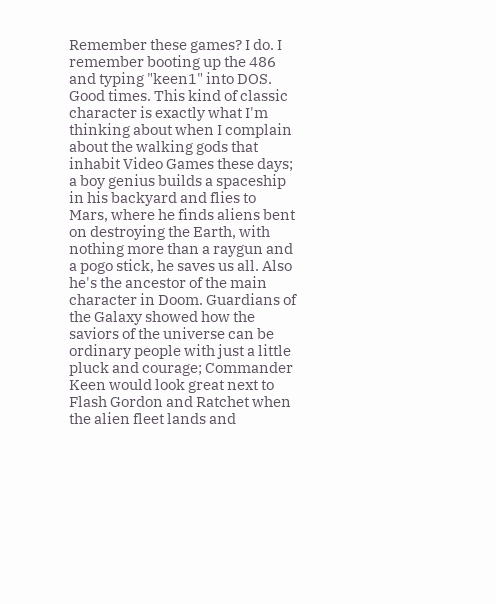Remember these games? I do. I remember booting up the 486 and typing "keen1" into DOS. Good times. This kind of classic character is exactly what I'm thinking about when I complain about the walking gods that inhabit Video Games these days; a boy genius builds a spaceship in his backyard and flies to Mars, where he finds aliens bent on destroying the Earth, with nothing more than a raygun and a pogo stick, he saves us all. Also he's the ancestor of the main character in Doom. Guardians of the Galaxy showed how the saviors of the universe can be ordinary people with just a little pluck and courage; Commander Keen would look great next to Flash Gordon and Ratchet when the alien fleet lands and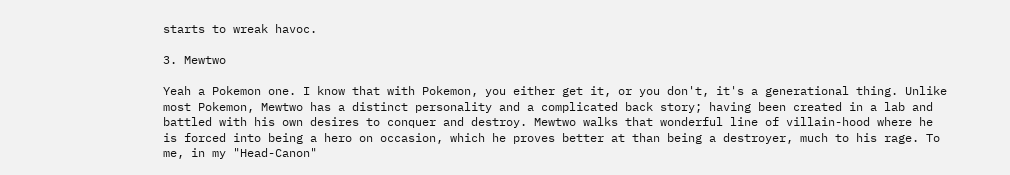starts to wreak havoc.

3. Mewtwo

Yeah a Pokemon one. I know that with Pokemon, you either get it, or you don't, it's a generational thing. Unlike most Pokemon, Mewtwo has a distinct personality and a complicated back story; having been created in a lab and battled with his own desires to conquer and destroy. Mewtwo walks that wonderful line of villain-hood where he is forced into being a hero on occasion, which he proves better at than being a destroyer, much to his rage. To me, in my "Head-Canon"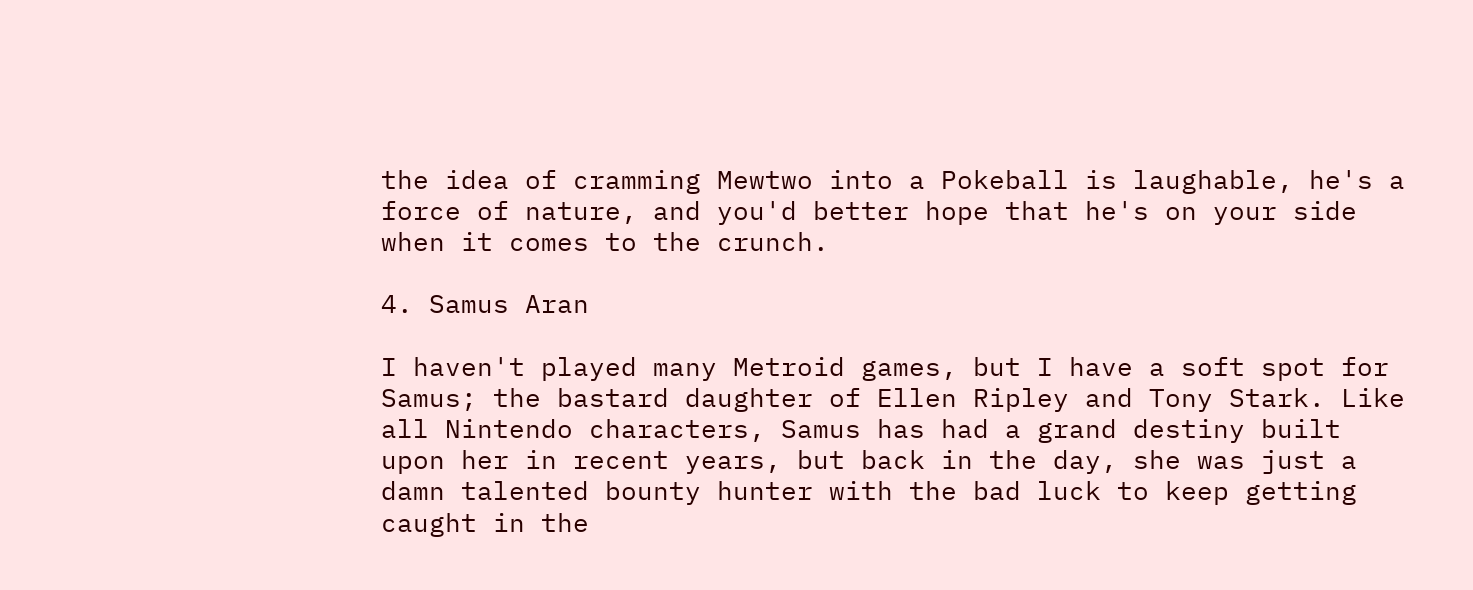the idea of cramming Mewtwo into a Pokeball is laughable, he's a force of nature, and you'd better hope that he's on your side when it comes to the crunch.

4. Samus Aran

I haven't played many Metroid games, but I have a soft spot for Samus; the bastard daughter of Ellen Ripley and Tony Stark. Like all Nintendo characters, Samus has had a grand destiny built upon her in recent years, but back in the day, she was just a damn talented bounty hunter with the bad luck to keep getting caught in the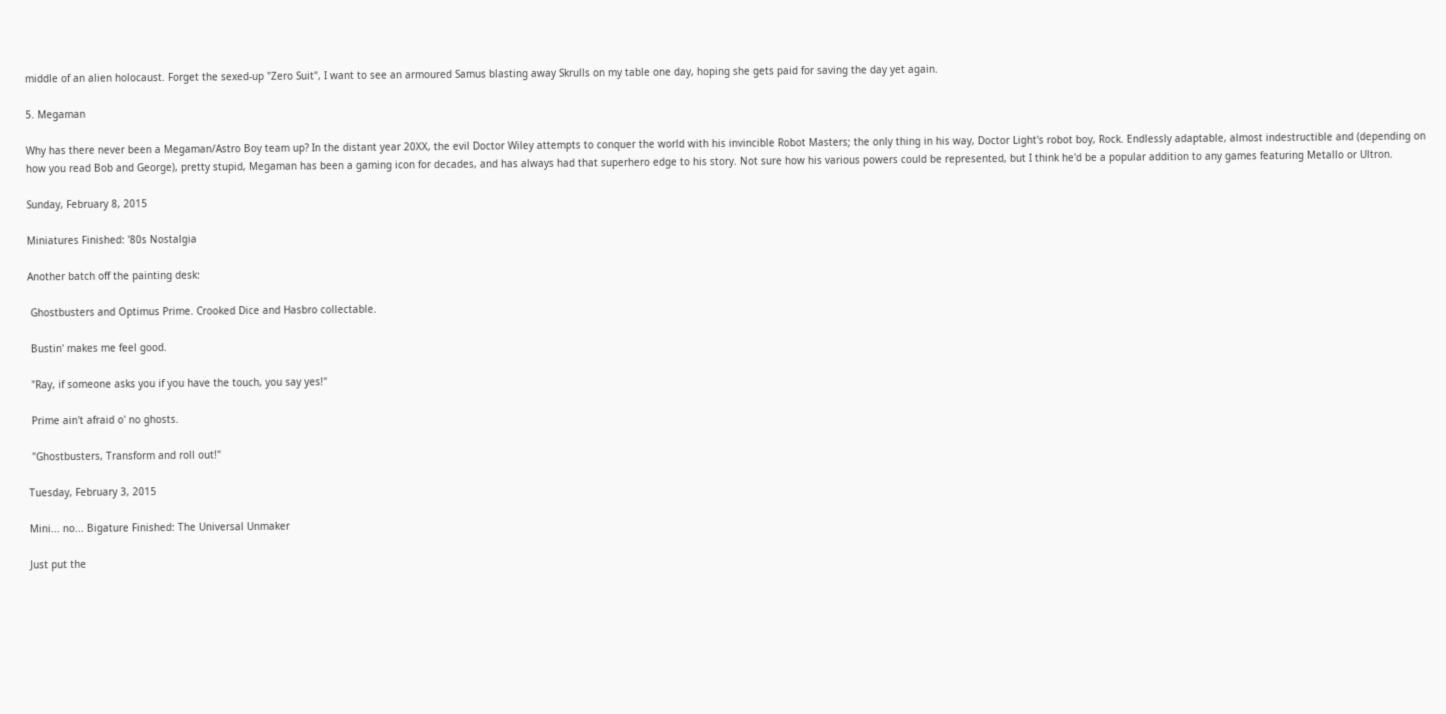middle of an alien holocaust. Forget the sexed-up "Zero Suit", I want to see an armoured Samus blasting away Skrulls on my table one day, hoping she gets paid for saving the day yet again.

5. Megaman

Why has there never been a Megaman/Astro Boy team up? In the distant year 20XX, the evil Doctor Wiley attempts to conquer the world with his invincible Robot Masters; the only thing in his way, Doctor Light's robot boy, Rock. Endlessly adaptable, almost indestructible and (depending on how you read Bob and George), pretty stupid, Megaman has been a gaming icon for decades, and has always had that superhero edge to his story. Not sure how his various powers could be represented, but I think he'd be a popular addition to any games featuring Metallo or Ultron.

Sunday, February 8, 2015

Miniatures Finished: '80s Nostalgia

Another batch off the painting desk:

 Ghostbusters and Optimus Prime. Crooked Dice and Hasbro collectable.

 Bustin' makes me feel good.

 "Ray, if someone asks you if you have the touch, you say yes!"

 Prime ain't afraid o' no ghosts.

 "Ghostbusters, Transform and roll out!"

Tuesday, February 3, 2015

Mini... no... Bigature Finished: The Universal Unmaker

Just put the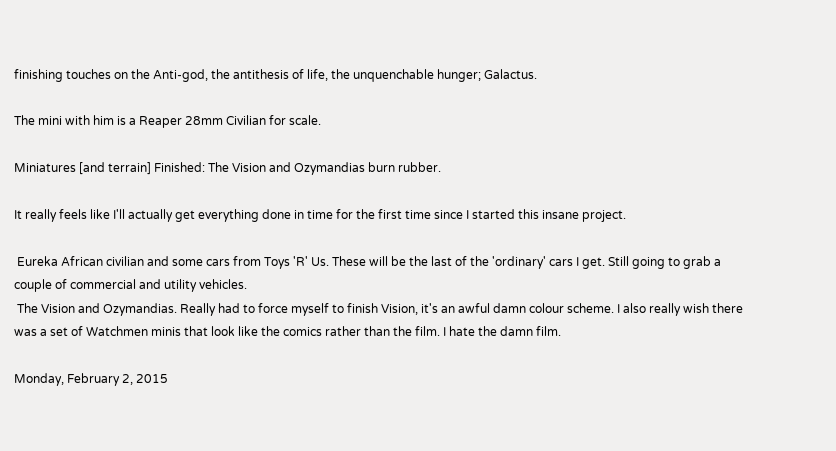finishing touches on the Anti-god, the antithesis of life, the unquenchable hunger; Galactus.

The mini with him is a Reaper 28mm Civilian for scale.

Miniatures [and terrain] Finished: The Vision and Ozymandias burn rubber.

It really feels like I'll actually get everything done in time for the first time since I started this insane project.

 Eureka African civilian and some cars from Toys 'R' Us. These will be the last of the 'ordinary' cars I get. Still going to grab a couple of commercial and utility vehicles.
 The Vision and Ozymandias. Really had to force myself to finish Vision, it's an awful damn colour scheme. I also really wish there was a set of Watchmen minis that look like the comics rather than the film. I hate the damn film.

Monday, February 2, 2015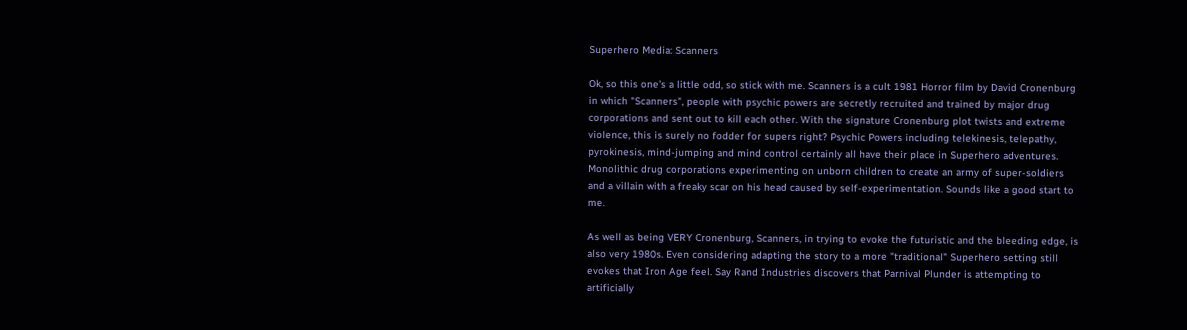Superhero Media: Scanners

Ok, so this one's a little odd, so stick with me. Scanners is a cult 1981 Horror film by David Cronenburg in which "Scanners", people with psychic powers are secretly recruited and trained by major drug corporations and sent out to kill each other. With the signature Cronenburg plot twists and extreme violence, this is surely no fodder for supers right? Psychic Powers including telekinesis, telepathy, pyrokinesis, mind-jumping and mind control certainly all have their place in Superhero adventures. Monolithic drug corporations experimenting on unborn children to create an army of super-soldiers and a villain with a freaky scar on his head caused by self-experimentation. Sounds like a good start to me.

As well as being VERY Cronenburg, Scanners, in trying to evoke the futuristic and the bleeding edge, is also very 1980s. Even considering adapting the story to a more "traditional" Superhero setting still evokes that Iron Age feel. Say Rand Industries discovers that Parnival Plunder is attempting to artificially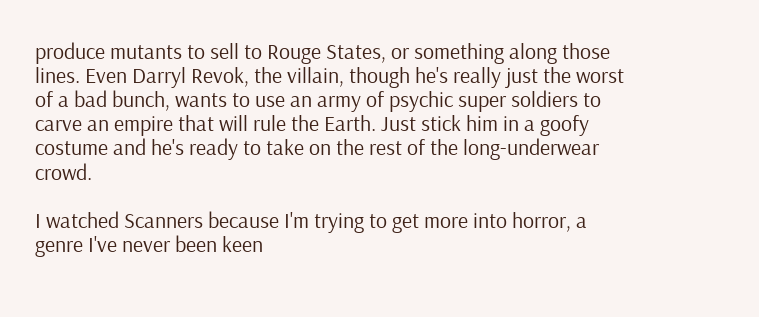produce mutants to sell to Rouge States, or something along those lines. Even Darryl Revok, the villain, though he's really just the worst of a bad bunch, wants to use an army of psychic super soldiers to carve an empire that will rule the Earth. Just stick him in a goofy costume and he's ready to take on the rest of the long-underwear crowd.

I watched Scanners because I'm trying to get more into horror, a genre I've never been keen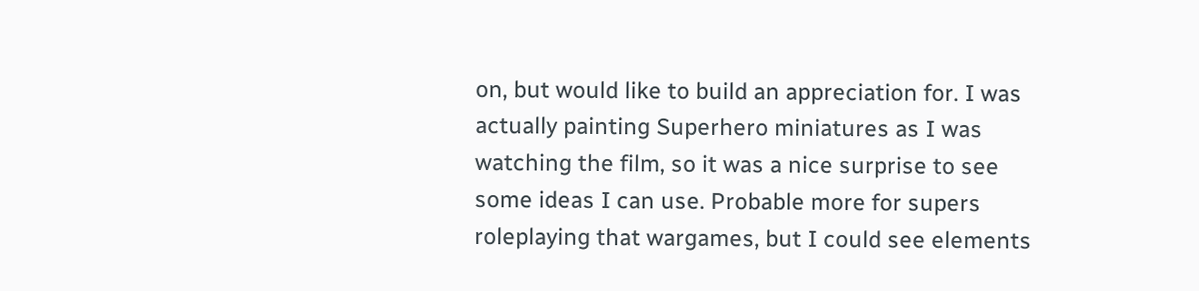on, but would like to build an appreciation for. I was actually painting Superhero miniatures as I was watching the film, so it was a nice surprise to see some ideas I can use. Probable more for supers roleplaying that wargames, but I could see elements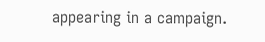appearing in a campaign.